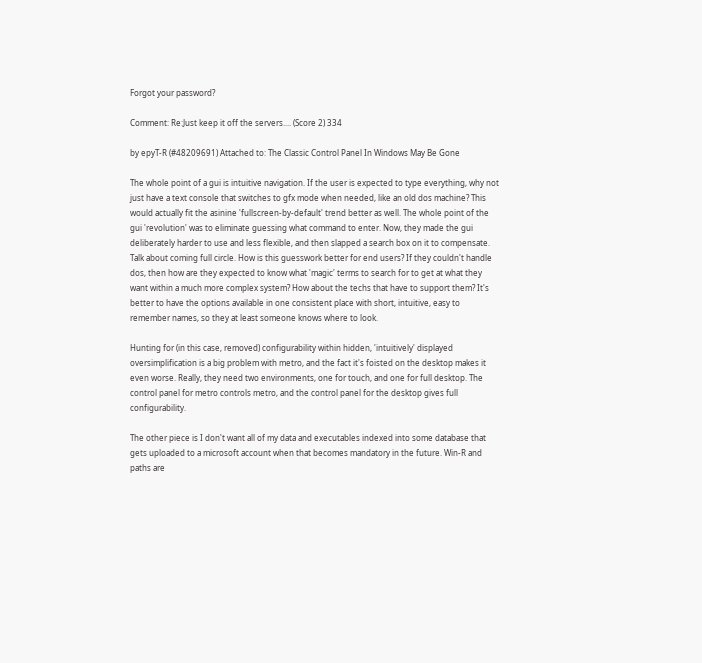Forgot your password?

Comment: Re:Just keep it off the servers.... (Score 2) 334

by epyT-R (#48209691) Attached to: The Classic Control Panel In Windows May Be Gone

The whole point of a gui is intuitive navigation. If the user is expected to type everything, why not just have a text console that switches to gfx mode when needed, like an old dos machine? This would actually fit the asinine 'fullscreen-by-default' trend better as well. The whole point of the gui 'revolution' was to eliminate guessing what command to enter. Now, they made the gui deliberately harder to use and less flexible, and then slapped a search box on it to compensate. Talk about coming full circle. How is this guesswork better for end users? If they couldn't handle dos, then how are they expected to know what 'magic' terms to search for to get at what they want within a much more complex system? How about the techs that have to support them? It's better to have the options available in one consistent place with short, intuitive, easy to remember names, so they at least someone knows where to look.

Hunting for (in this case, removed) configurability within hidden, 'intuitively' displayed oversimplification is a big problem with metro, and the fact it's foisted on the desktop makes it even worse. Really, they need two environments, one for touch, and one for full desktop. The control panel for metro controls metro, and the control panel for the desktop gives full configurability.

The other piece is I don't want all of my data and executables indexed into some database that gets uploaded to a microsoft account when that becomes mandatory in the future. Win-R and paths are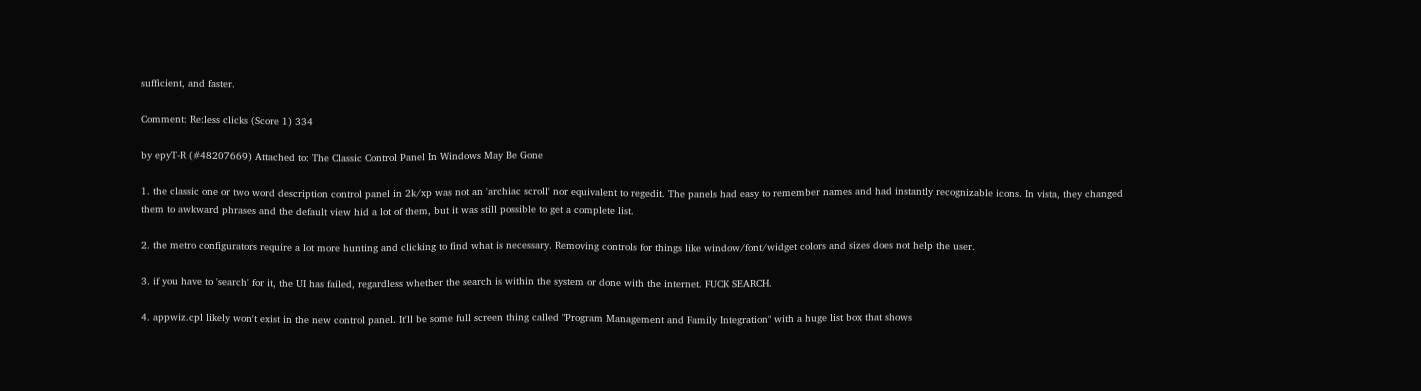sufficient, and faster.

Comment: Re:less clicks (Score 1) 334

by epyT-R (#48207669) Attached to: The Classic Control Panel In Windows May Be Gone

1. the classic one or two word description control panel in 2k/xp was not an 'archiac scroll' nor equivalent to regedit. The panels had easy to remember names and had instantly recognizable icons. In vista, they changed them to awkward phrases and the default view hid a lot of them, but it was still possible to get a complete list.

2. the metro configurators require a lot more hunting and clicking to find what is necessary. Removing controls for things like window/font/widget colors and sizes does not help the user.

3. if you have to 'search' for it, the UI has failed, regardless whether the search is within the system or done with the internet. FUCK SEARCH.

4. appwiz.cpl likely won't exist in the new control panel. It'll be some full screen thing called "Program Management and Family Integration" with a huge list box that shows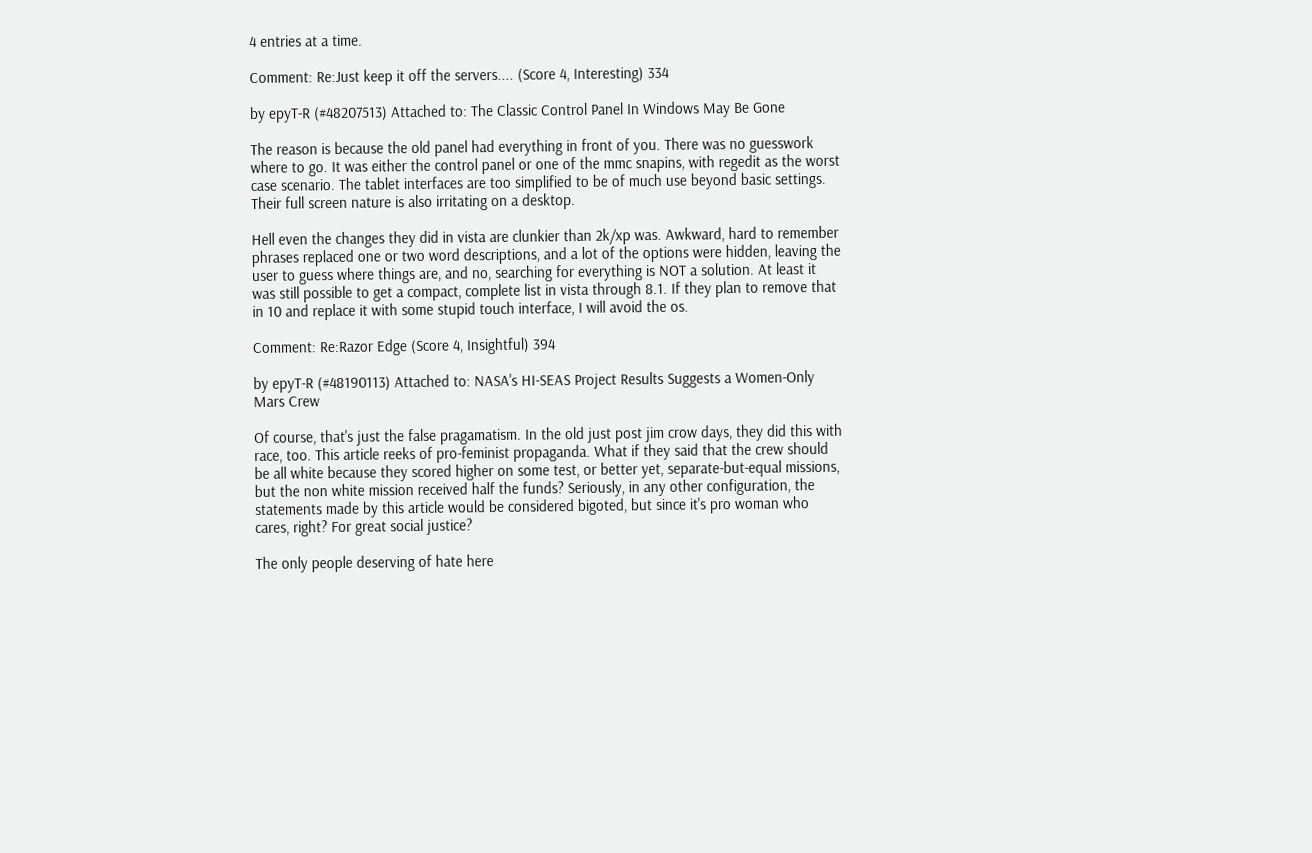4 entries at a time.

Comment: Re:Just keep it off the servers.... (Score 4, Interesting) 334

by epyT-R (#48207513) Attached to: The Classic Control Panel In Windows May Be Gone

The reason is because the old panel had everything in front of you. There was no guesswork where to go. It was either the control panel or one of the mmc snapins, with regedit as the worst case scenario. The tablet interfaces are too simplified to be of much use beyond basic settings. Their full screen nature is also irritating on a desktop.

Hell even the changes they did in vista are clunkier than 2k/xp was. Awkward, hard to remember phrases replaced one or two word descriptions, and a lot of the options were hidden, leaving the user to guess where things are, and no, searching for everything is NOT a solution. At least it was still possible to get a compact, complete list in vista through 8.1. If they plan to remove that in 10 and replace it with some stupid touch interface, I will avoid the os.

Comment: Re:Razor Edge (Score 4, Insightful) 394

by epyT-R (#48190113) Attached to: NASA's HI-SEAS Project Results Suggests a Women-Only Mars Crew

Of course, that's just the false pragamatism. In the old just post jim crow days, they did this with race, too. This article reeks of pro-feminist propaganda. What if they said that the crew should be all white because they scored higher on some test, or better yet, separate-but-equal missions, but the non white mission received half the funds? Seriously, in any other configuration, the statements made by this article would be considered bigoted, but since it's pro woman who cares, right? For great social justice?

The only people deserving of hate here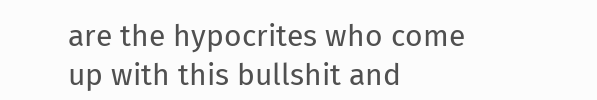are the hypocrites who come up with this bullshit and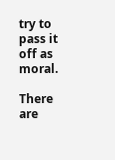try to pass it off as moral.

There are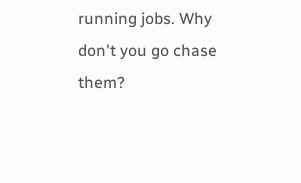running jobs. Why don't you go chase them?